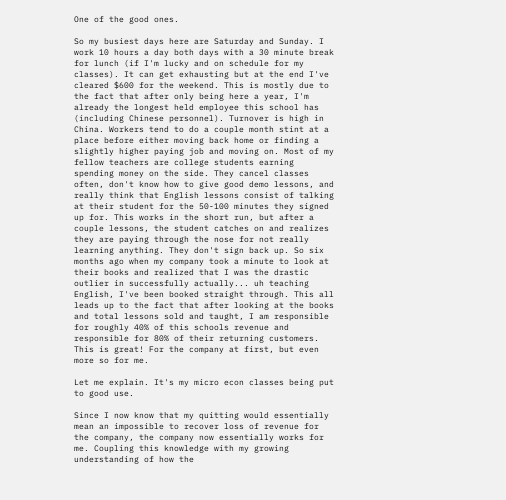One of the good ones.

So my busiest days here are Saturday and Sunday. I work 10 hours a day both days with a 30 minute break for lunch (if I'm lucky and on schedule for my classes). It can get exhausting but at the end I've cleared $600 for the weekend. This is mostly due to the fact that after only being here a year, I'm already the longest held employee this school has (including Chinese personnel). Turnover is high in China. Workers tend to do a couple month stint at a place before either moving back home or finding a slightly higher paying job and moving on. Most of my fellow teachers are college students earning spending money on the side. They cancel classes often, don't know how to give good demo lessons, and really think that English lessons consist of talking at their student for the 50-100 minutes they signed up for. This works in the short run, but after a couple lessons, the student catches on and realizes they are paying through the nose for not really learning anything. They don't sign back up. So six months ago when my company took a minute to look at their books and realized that I was the drastic outlier in successfully actually... uh teaching English, I've been booked straight through. This all leads up to the fact that after looking at the books and total lessons sold and taught, I am responsible for roughly 40% of this schools revenue and responsible for 80% of their returning customers. This is great! For the company at first, but even more so for me.

Let me explain. It's my micro econ classes being put to good use.

Since I now know that my quitting would essentially mean an impossible to recover loss of revenue for the company, the company now essentially works for me. Coupling this knowledge with my growing understanding of how the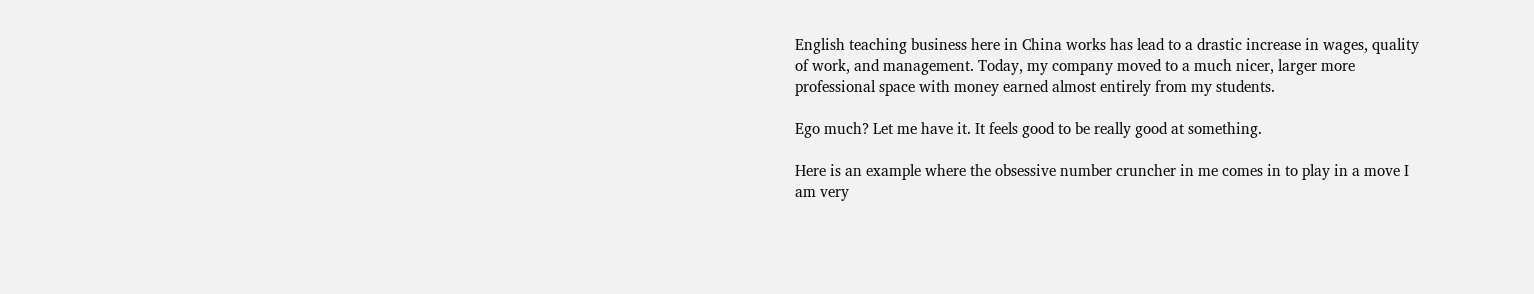English teaching business here in China works has lead to a drastic increase in wages, quality of work, and management. Today, my company moved to a much nicer, larger more professional space with money earned almost entirely from my students.

Ego much? Let me have it. It feels good to be really good at something.

Here is an example where the obsessive number cruncher in me comes in to play in a move I am very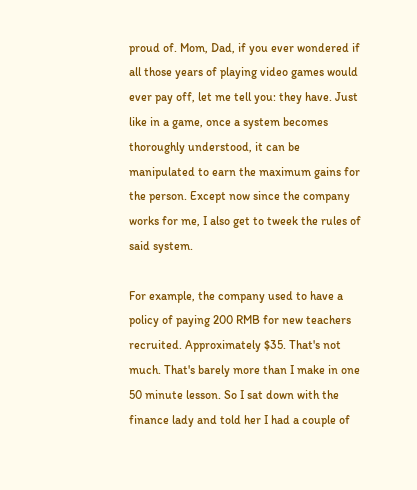proud of. Mom, Dad, if you ever wondered if all those years of playing video games would ever pay off, let me tell you: they have. Just like in a game, once a system becomes thoroughly understood, it can be manipulated to earn the maximum gains for the person. Except now since the company works for me, I also get to tweek the rules of said system.

For example, the company used to have a policy of paying 200 RMB for new teachers recruited. Approximately $35. That's not much. That's barely more than I make in one 50 minute lesson. So I sat down with the finance lady and told her I had a couple of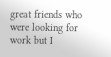great friends who were looking for work but I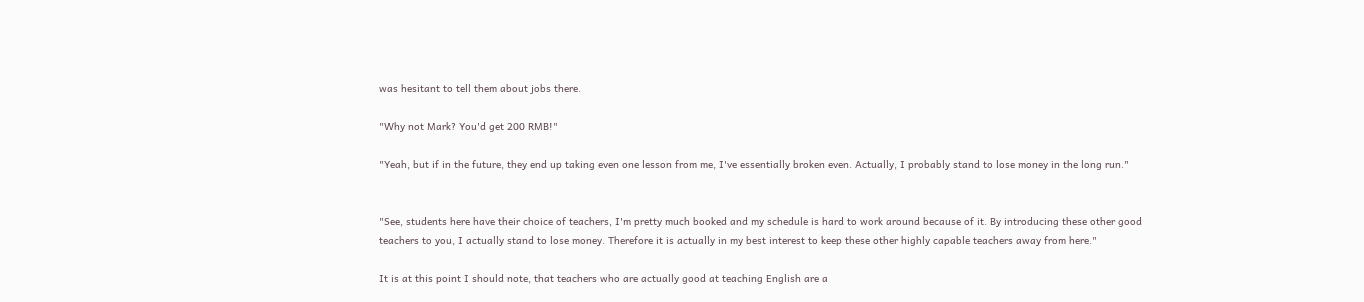was hesitant to tell them about jobs there.

"Why not Mark? You'd get 200 RMB!"

"Yeah, but if in the future, they end up taking even one lesson from me, I've essentially broken even. Actually, I probably stand to lose money in the long run."


"See, students here have their choice of teachers, I'm pretty much booked and my schedule is hard to work around because of it. By introducing these other good teachers to you, I actually stand to lose money. Therefore it is actually in my best interest to keep these other highly capable teachers away from here."

It is at this point I should note, that teachers who are actually good at teaching English are a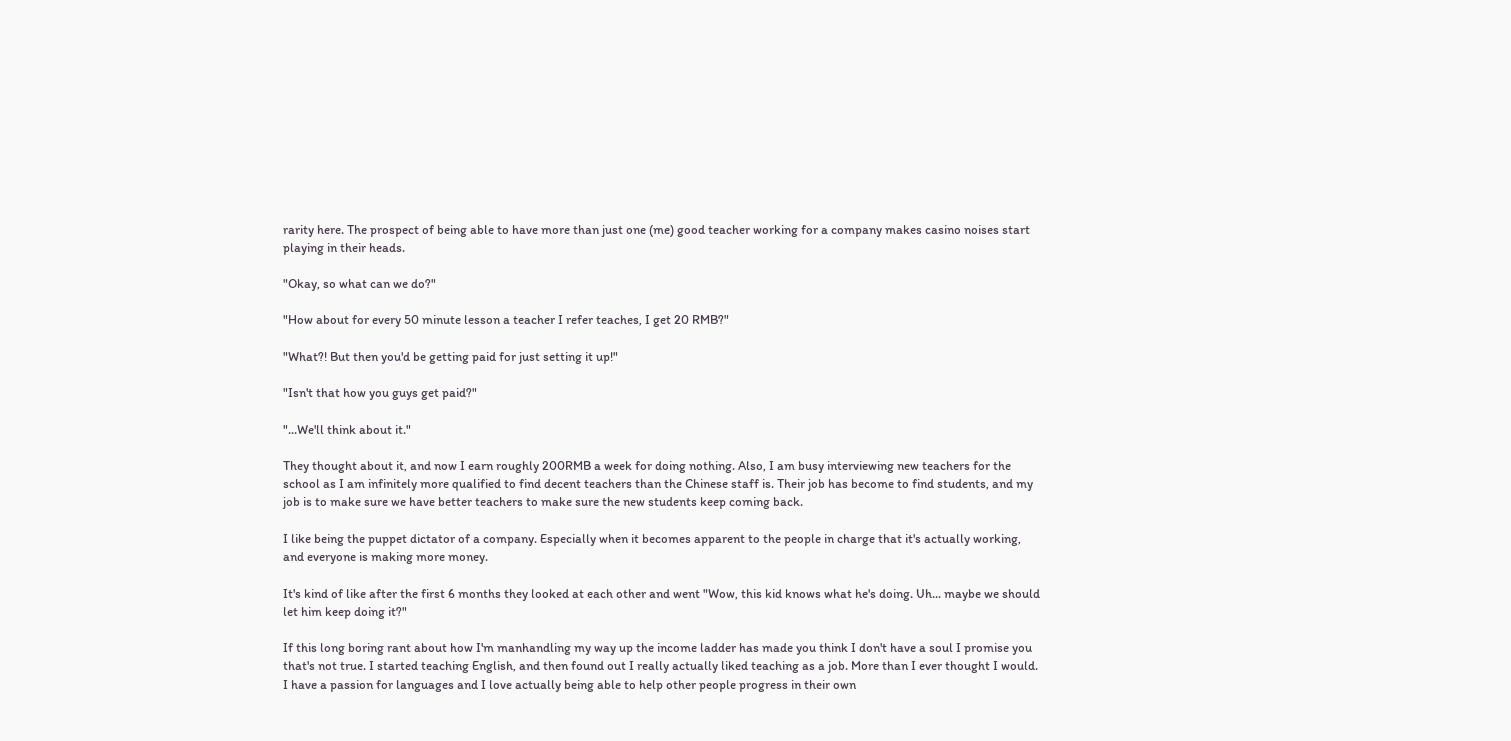rarity here. The prospect of being able to have more than just one (me) good teacher working for a company makes casino noises start playing in their heads.

"Okay, so what can we do?"

"How about for every 50 minute lesson a teacher I refer teaches, I get 20 RMB?"

"What?! But then you'd be getting paid for just setting it up!"

"Isn't that how you guys get paid?"

"...We'll think about it."

They thought about it, and now I earn roughly 200RMB a week for doing nothing. Also, I am busy interviewing new teachers for the school as I am infinitely more qualified to find decent teachers than the Chinese staff is. Their job has become to find students, and my job is to make sure we have better teachers to make sure the new students keep coming back.

I like being the puppet dictator of a company. Especially when it becomes apparent to the people in charge that it's actually working, and everyone is making more money.

It's kind of like after the first 6 months they looked at each other and went "Wow, this kid knows what he's doing. Uh... maybe we should let him keep doing it?"

If this long boring rant about how I'm manhandling my way up the income ladder has made you think I don't have a soul I promise you that's not true. I started teaching English, and then found out I really actually liked teaching as a job. More than I ever thought I would. I have a passion for languages and I love actually being able to help other people progress in their own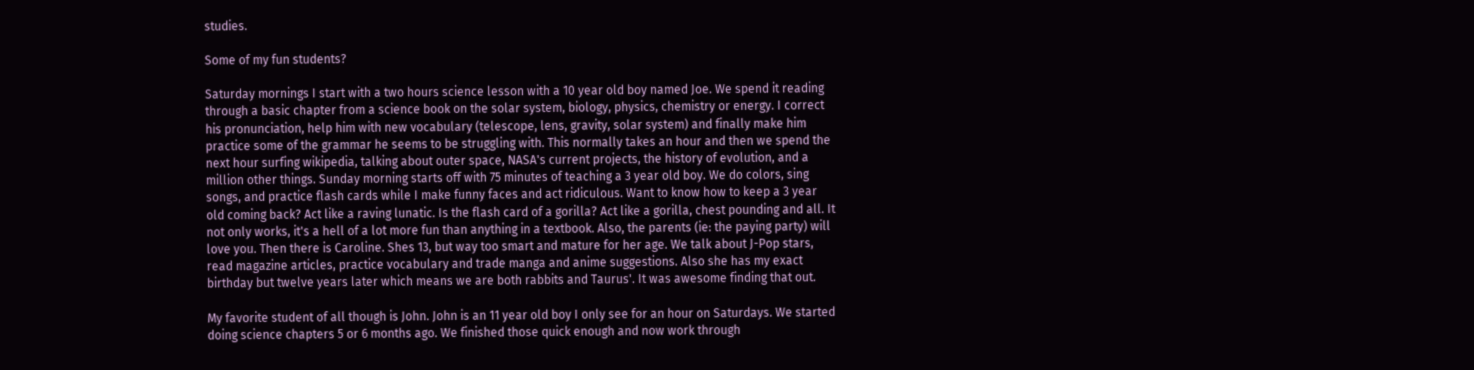studies.

Some of my fun students?

Saturday mornings I start with a two hours science lesson with a 10 year old boy named Joe. We spend it reading through a basic chapter from a science book on the solar system, biology, physics, chemistry or energy. I correct his pronunciation, help him with new vocabulary (telescope, lens, gravity, solar system) and finally make him practice some of the grammar he seems to be struggling with. This normally takes an hour and then we spend the next hour surfing wikipedia, talking about outer space, NASA's current projects, the history of evolution, and a million other things. Sunday morning starts off with 75 minutes of teaching a 3 year old boy. We do colors, sing songs, and practice flash cards while I make funny faces and act ridiculous. Want to know how to keep a 3 year old coming back? Act like a raving lunatic. Is the flash card of a gorilla? Act like a gorilla, chest pounding and all. It not only works, it's a hell of a lot more fun than anything in a textbook. Also, the parents (ie: the paying party) will love you. Then there is Caroline. Shes 13, but way too smart and mature for her age. We talk about J-Pop stars, read magazine articles, practice vocabulary and trade manga and anime suggestions. Also she has my exact birthday but twelve years later which means we are both rabbits and Taurus'. It was awesome finding that out.

My favorite student of all though is John. John is an 11 year old boy I only see for an hour on Saturdays. We started doing science chapters 5 or 6 months ago. We finished those quick enough and now work through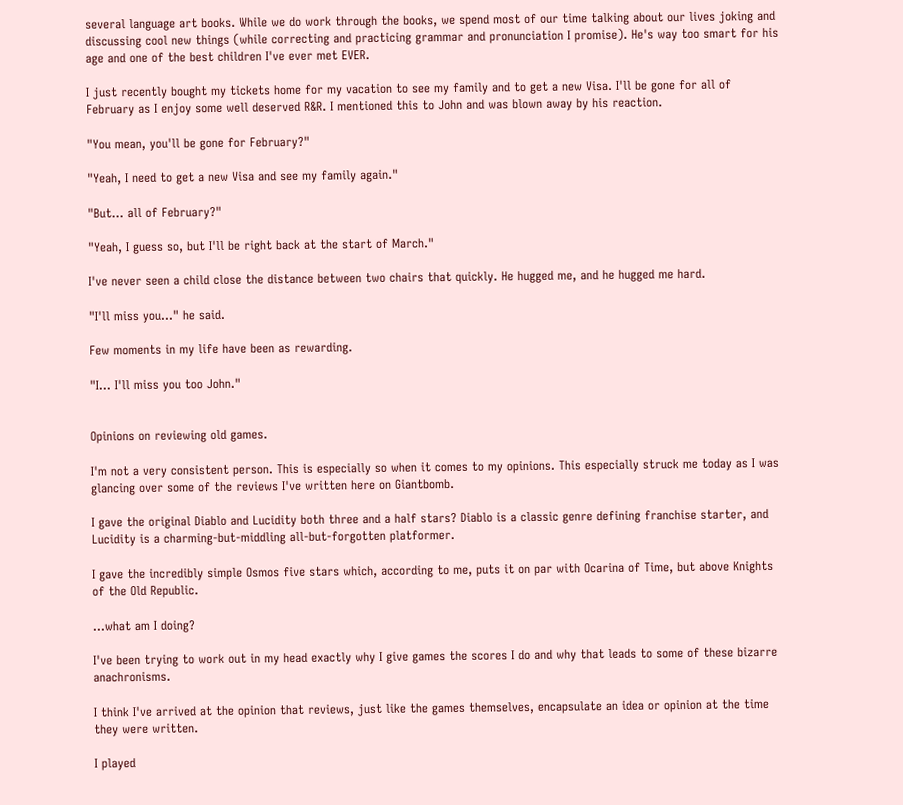several language art books. While we do work through the books, we spend most of our time talking about our lives joking and discussing cool new things (while correcting and practicing grammar and pronunciation I promise). He's way too smart for his age and one of the best children I've ever met EVER.

I just recently bought my tickets home for my vacation to see my family and to get a new Visa. I'll be gone for all of February as I enjoy some well deserved R&R. I mentioned this to John and was blown away by his reaction.

"You mean, you'll be gone for February?"

"Yeah, I need to get a new Visa and see my family again."

"But... all of February?"

"Yeah, I guess so, but I'll be right back at the start of March."

I've never seen a child close the distance between two chairs that quickly. He hugged me, and he hugged me hard.

"I'll miss you..." he said.

Few moments in my life have been as rewarding.

"I... I'll miss you too John."


Opinions on reviewing old games.

I'm not a very consistent person. This is especially so when it comes to my opinions. This especially struck me today as I was glancing over some of the reviews I've written here on Giantbomb.

I gave the original Diablo and Lucidity both three and a half stars? Diablo is a classic genre defining franchise starter, and Lucidity is a charming-but-middling all-but-forgotten platformer.

I gave the incredibly simple Osmos five stars which, according to me, puts it on par with Ocarina of Time, but above Knights of the Old Republic.

...what am I doing?

I've been trying to work out in my head exactly why I give games the scores I do and why that leads to some of these bizarre anachronisms.

I think I've arrived at the opinion that reviews, just like the games themselves, encapsulate an idea or opinion at the time they were written.

I played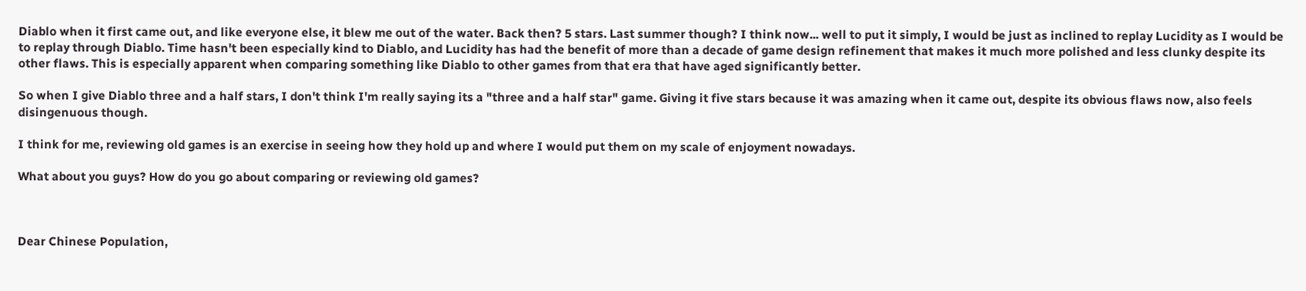Diablo when it first came out, and like everyone else, it blew me out of the water. Back then? 5 stars. Last summer though? I think now... well to put it simply, I would be just as inclined to replay Lucidity as I would be to replay through Diablo. Time hasn't been especially kind to Diablo, and Lucidity has had the benefit of more than a decade of game design refinement that makes it much more polished and less clunky despite its other flaws. This is especially apparent when comparing something like Diablo to other games from that era that have aged significantly better.

So when I give Diablo three and a half stars, I don't think I'm really saying its a "three and a half star" game. Giving it five stars because it was amazing when it came out, despite its obvious flaws now, also feels disingenuous though.

I think for me, reviewing old games is an exercise in seeing how they hold up and where I would put them on my scale of enjoyment nowadays.

What about you guys? How do you go about comparing or reviewing old games?



Dear Chinese Population,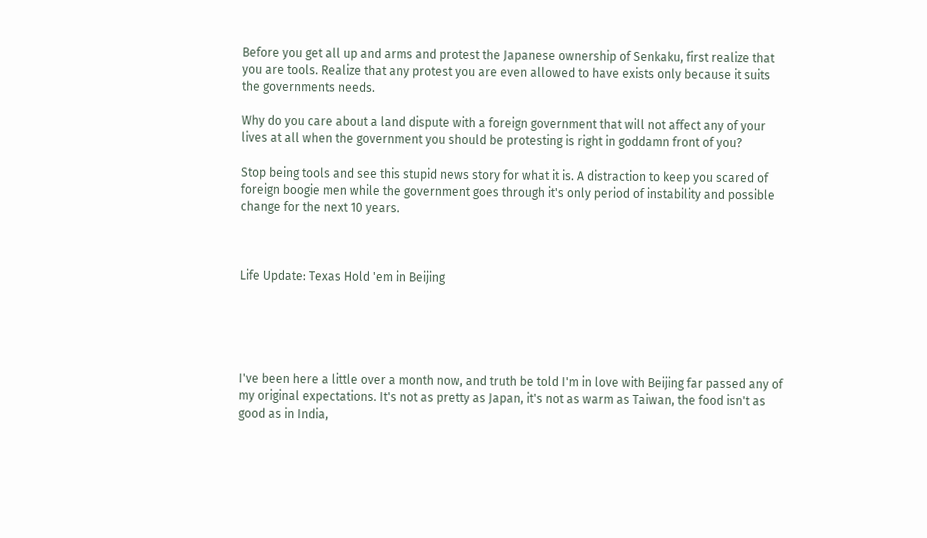Before you get all up and arms and protest the Japanese ownership of Senkaku, first realize that you are tools. Realize that any protest you are even allowed to have exists only because it suits the governments needs.

Why do you care about a land dispute with a foreign government that will not affect any of your lives at all when the government you should be protesting is right in goddamn front of you?

Stop being tools and see this stupid news story for what it is. A distraction to keep you scared of foreign boogie men while the government goes through it's only period of instability and possible change for the next 10 years.



Life Update: Texas Hold 'em in Beijing





I've been here a little over a month now, and truth be told I'm in love with Beijing far passed any of my original expectations. It's not as pretty as Japan, it's not as warm as Taiwan, the food isn't as good as in India,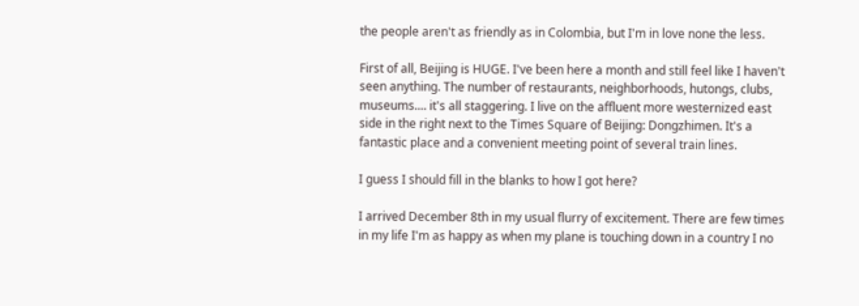the people aren't as friendly as in Colombia, but I'm in love none the less.

First of all, Beijing is HUGE. I've been here a month and still feel like I haven't seen anything. The number of restaurants, neighborhoods, hutongs, clubs, museums.... it's all staggering. I live on the affluent more westernized east side in the right next to the Times Square of Beijing: Dongzhimen. It's a fantastic place and a convenient meeting point of several train lines.

I guess I should fill in the blanks to how I got here?

I arrived December 8th in my usual flurry of excitement. There are few times in my life I'm as happy as when my plane is touching down in a country I no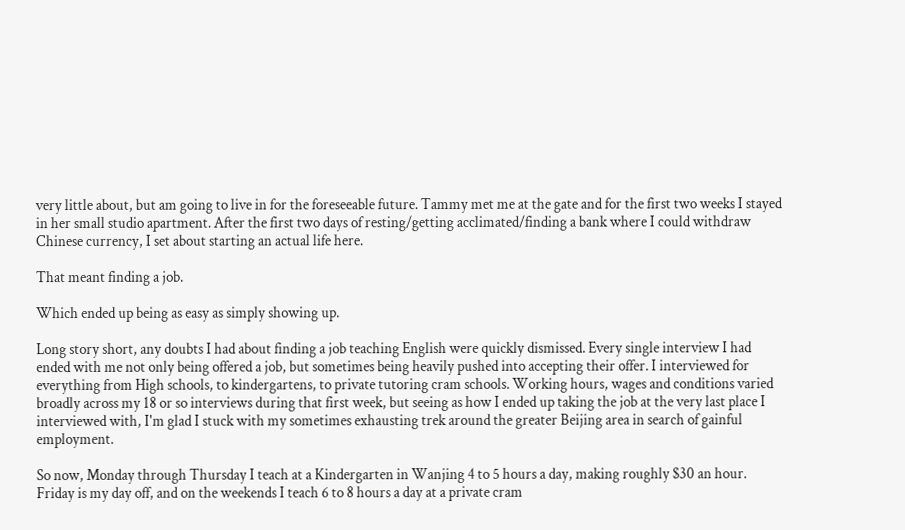very little about, but am going to live in for the foreseeable future. Tammy met me at the gate and for the first two weeks I stayed in her small studio apartment. After the first two days of resting/getting acclimated/finding a bank where I could withdraw Chinese currency, I set about starting an actual life here.

That meant finding a job.

Which ended up being as easy as simply showing up.

Long story short, any doubts I had about finding a job teaching English were quickly dismissed. Every single interview I had ended with me not only being offered a job, but sometimes being heavily pushed into accepting their offer. I interviewed for everything from High schools, to kindergartens, to private tutoring cram schools. Working hours, wages and conditions varied broadly across my 18 or so interviews during that first week, but seeing as how I ended up taking the job at the very last place I interviewed with, I'm glad I stuck with my sometimes exhausting trek around the greater Beijing area in search of gainful employment.

So now, Monday through Thursday I teach at a Kindergarten in Wanjing 4 to 5 hours a day, making roughly $30 an hour. Friday is my day off, and on the weekends I teach 6 to 8 hours a day at a private cram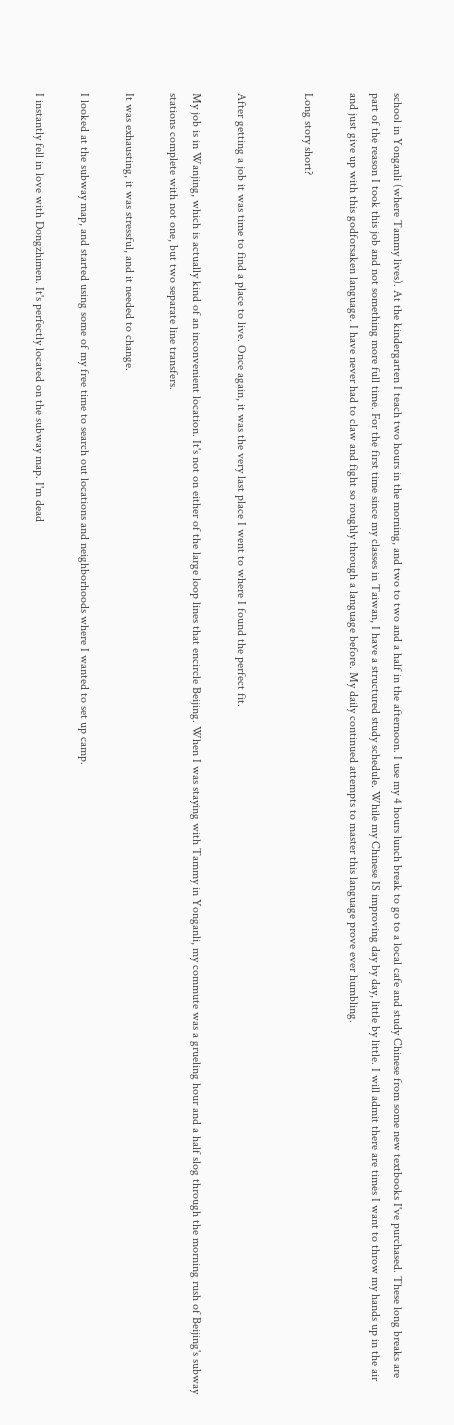school in Yonganli (where Tammy lives). At the kindergarten I teach two hours in the morning, and two to two and a half in the afternoon. I use my 4 hours lunch break to go to a local cafe and study Chinese from some new textbooks I've purchased. These long breaks are part of the reason I took this job and not something more full time. For the first time since my classes in Taiwan, I have a structured study schedule. While my Chinese IS improving day by day, little by little. I will admit there are times I want to throw my hands up in the air and just give up with this godforsaken language. I have never had to claw and fight so roughly through a language before. My daily continued attempts to master this language prove ever humbling.

Long story short?


After getting a job it was time to find a place to live. Once again, it was the very last place I went to where I found the perfect fit.

My job is in Wanjing, which is actually kind of an inconvenient location. It's not on either of the large loop lines that encircle Beijing. When I was staying with Tammy in Yonganli, my commute was a grueling hour and a half slog through the morning rush of Beijing's subway stations complete with not one, but two separate line transfers.

It was exhausting, it was stressful, and it needed to change.

I looked at the subway map, and started using some of my free time to search out locations and neighborhoods where I wanted to set up camp.

I instantly fell in love with Dongzhimen. It's perfectly located on the subway map. I'm dead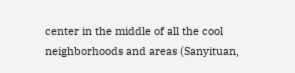center in the middle of all the cool neighborhoods and areas (Sanyituan,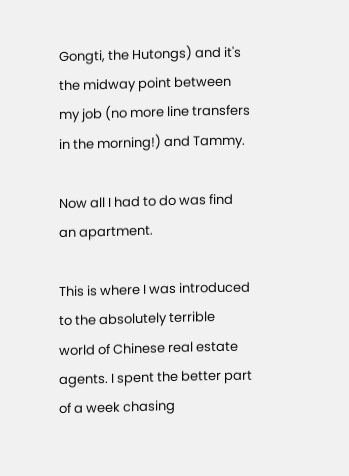Gongti, the Hutongs) and it's the midway point between my job (no more line transfers in the morning!) and Tammy.

Now all I had to do was find an apartment.

This is where I was introduced to the absolutely terrible world of Chinese real estate agents. I spent the better part of a week chasing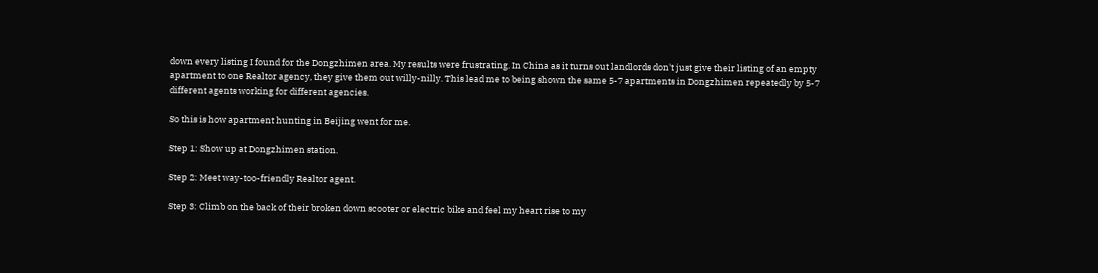down every listing I found for the Dongzhimen area. My results were frustrating. In China as it turns out landlords don't just give their listing of an empty apartment to one Realtor agency, they give them out willy-nilly. This lead me to being shown the same 5-7 apartments in Dongzhimen repeatedly by 5-7 different agents working for different agencies.

So this is how apartment hunting in Beijing went for me.

Step 1: Show up at Dongzhimen station.

Step 2: Meet way-too-friendly Realtor agent.

Step 3: Climb on the back of their broken down scooter or electric bike and feel my heart rise to my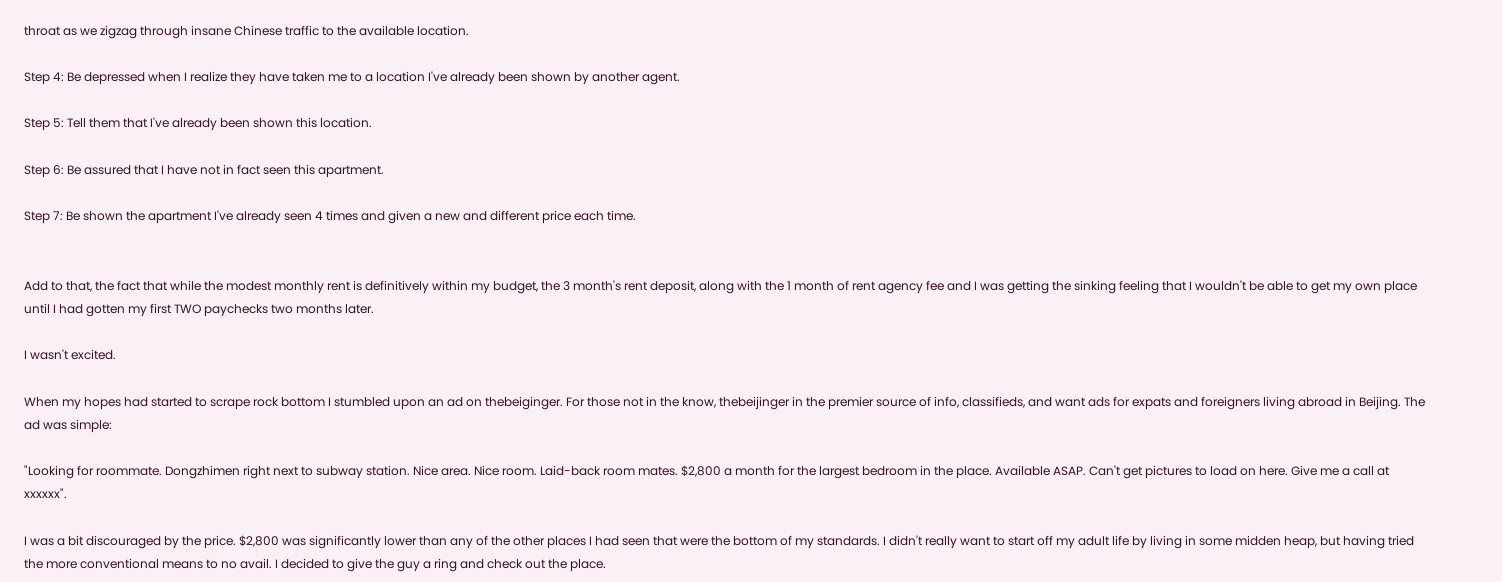throat as we zigzag through insane Chinese traffic to the available location.

Step 4: Be depressed when I realize they have taken me to a location I've already been shown by another agent.

Step 5: Tell them that I've already been shown this location.

Step 6: Be assured that I have not in fact seen this apartment.

Step 7: Be shown the apartment I've already seen 4 times and given a new and different price each time.


Add to that, the fact that while the modest monthly rent is definitively within my budget, the 3 month's rent deposit, along with the 1 month of rent agency fee and I was getting the sinking feeling that I wouldn't be able to get my own place until I had gotten my first TWO paychecks two months later.

I wasn't excited.

When my hopes had started to scrape rock bottom I stumbled upon an ad on thebeiginger. For those not in the know, thebeijinger in the premier source of info, classifieds, and want ads for expats and foreigners living abroad in Beijing. The ad was simple:

"Looking for roommate. Dongzhimen right next to subway station. Nice area. Nice room. Laid-back room mates. $2,800 a month for the largest bedroom in the place. Available ASAP. Can't get pictures to load on here. Give me a call at xxxxxx".

I was a bit discouraged by the price. $2,800 was significantly lower than any of the other places I had seen that were the bottom of my standards. I didn't really want to start off my adult life by living in some midden heap, but having tried the more conventional means to no avail. I decided to give the guy a ring and check out the place.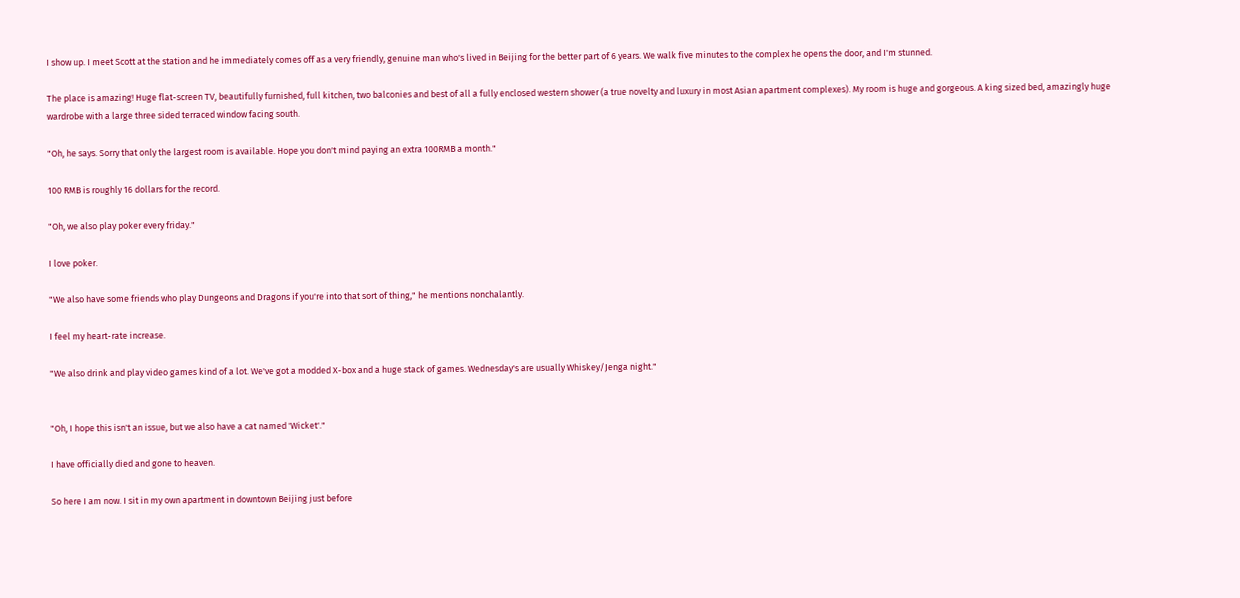I show up. I meet Scott at the station and he immediately comes off as a very friendly, genuine man who's lived in Beijing for the better part of 6 years. We walk five minutes to the complex he opens the door, and I'm stunned.

The place is amazing! Huge flat-screen TV, beautifully furnished, full kitchen, two balconies and best of all a fully enclosed western shower (a true novelty and luxury in most Asian apartment complexes). My room is huge and gorgeous. A king sized bed, amazingly huge wardrobe with a large three sided terraced window facing south.

"Oh, he says. Sorry that only the largest room is available. Hope you don't mind paying an extra 100RMB a month."

100 RMB is roughly 16 dollars for the record.

"Oh, we also play poker every friday."

I love poker.

"We also have some friends who play Dungeons and Dragons if you're into that sort of thing," he mentions nonchalantly.

I feel my heart-rate increase.

"We also drink and play video games kind of a lot. We've got a modded X-box and a huge stack of games. Wednesday's are usually Whiskey/Jenga night."


"Oh, I hope this isn't an issue, but we also have a cat named 'Wicket'."

I have officially died and gone to heaven.

So here I am now. I sit in my own apartment in downtown Beijing just before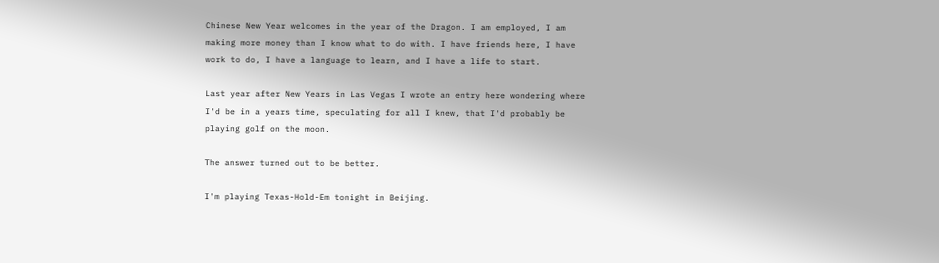Chinese New Year welcomes in the year of the Dragon. I am employed, I am making more money than I know what to do with. I have friends here, I have work to do, I have a language to learn, and I have a life to start.

Last year after New Years in Las Vegas I wrote an entry here wondering where I'd be in a years time, speculating for all I knew, that I'd probably be playing golf on the moon.

The answer turned out to be better.

I'm playing Texas-Hold-Em tonight in Beijing.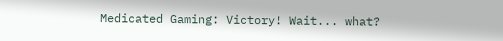Medicated Gaming: Victory! Wait... what?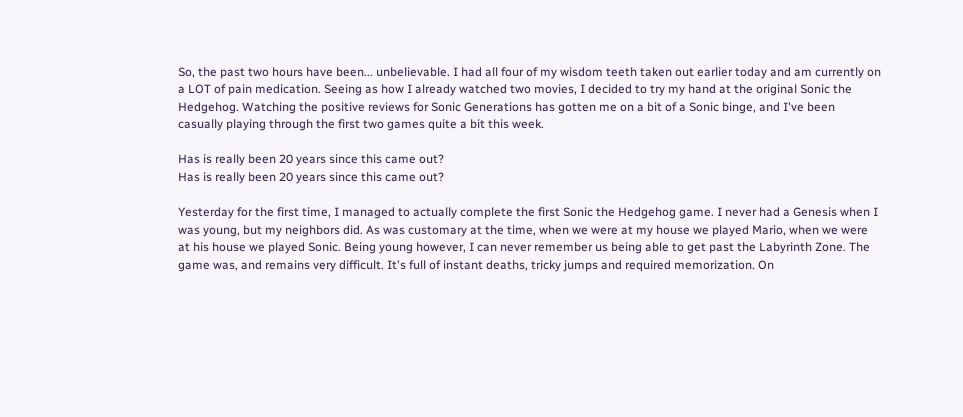So, the past two hours have been... unbelievable. I had all four of my wisdom teeth taken out earlier today and am currently on a LOT of pain medication. Seeing as how I already watched two movies, I decided to try my hand at the original Sonic the Hedgehog. Watching the positive reviews for Sonic Generations has gotten me on a bit of a Sonic binge, and I've been casually playing through the first two games quite a bit this week.

Has is really been 20 years since this came out?
Has is really been 20 years since this came out?

Yesterday for the first time, I managed to actually complete the first Sonic the Hedgehog game. I never had a Genesis when I was young, but my neighbors did. As was customary at the time, when we were at my house we played Mario, when we were at his house we played Sonic. Being young however, I can never remember us being able to get past the Labyrinth Zone. The game was, and remains very difficult. It's full of instant deaths, tricky jumps and required memorization. On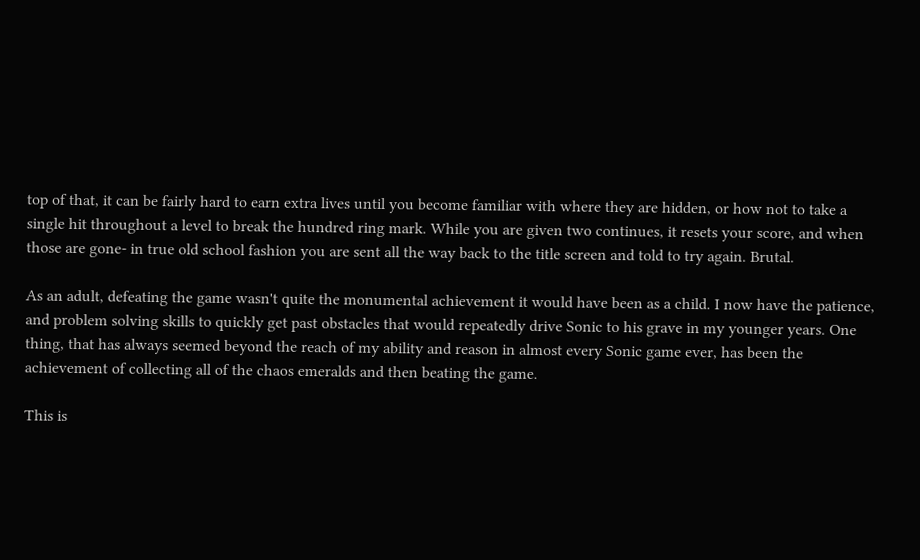top of that, it can be fairly hard to earn extra lives until you become familiar with where they are hidden, or how not to take a single hit throughout a level to break the hundred ring mark. While you are given two continues, it resets your score, and when those are gone- in true old school fashion you are sent all the way back to the title screen and told to try again. Brutal.

As an adult, defeating the game wasn't quite the monumental achievement it would have been as a child. I now have the patience, and problem solving skills to quickly get past obstacles that would repeatedly drive Sonic to his grave in my younger years. One thing, that has always seemed beyond the reach of my ability and reason in almost every Sonic game ever, has been the achievement of collecting all of the chaos emeralds and then beating the game.

This is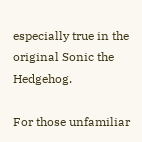especially true in the original Sonic the Hedgehog.

For those unfamiliar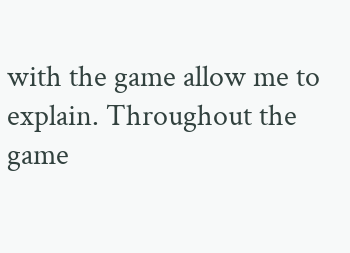with the game allow me to explain. Throughout the game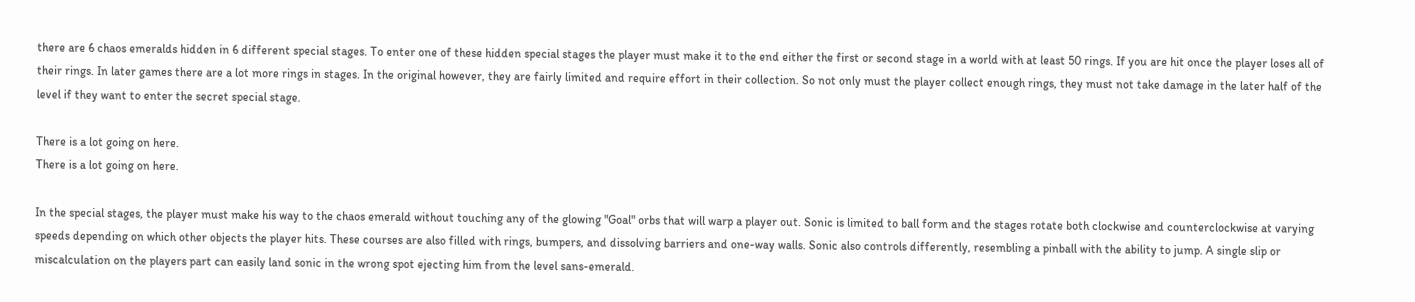there are 6 chaos emeralds hidden in 6 different special stages. To enter one of these hidden special stages the player must make it to the end either the first or second stage in a world with at least 50 rings. If you are hit once the player loses all of their rings. In later games there are a lot more rings in stages. In the original however, they are fairly limited and require effort in their collection. So not only must the player collect enough rings, they must not take damage in the later half of the level if they want to enter the secret special stage.

There is a lot going on here.
There is a lot going on here.

In the special stages, the player must make his way to the chaos emerald without touching any of the glowing "Goal" orbs that will warp a player out. Sonic is limited to ball form and the stages rotate both clockwise and counterclockwise at varying speeds depending on which other objects the player hits. These courses are also filled with rings, bumpers, and dissolving barriers and one-way walls. Sonic also controls differently, resembling a pinball with the ability to jump. A single slip or miscalculation on the players part can easily land sonic in the wrong spot ejecting him from the level sans-emerald.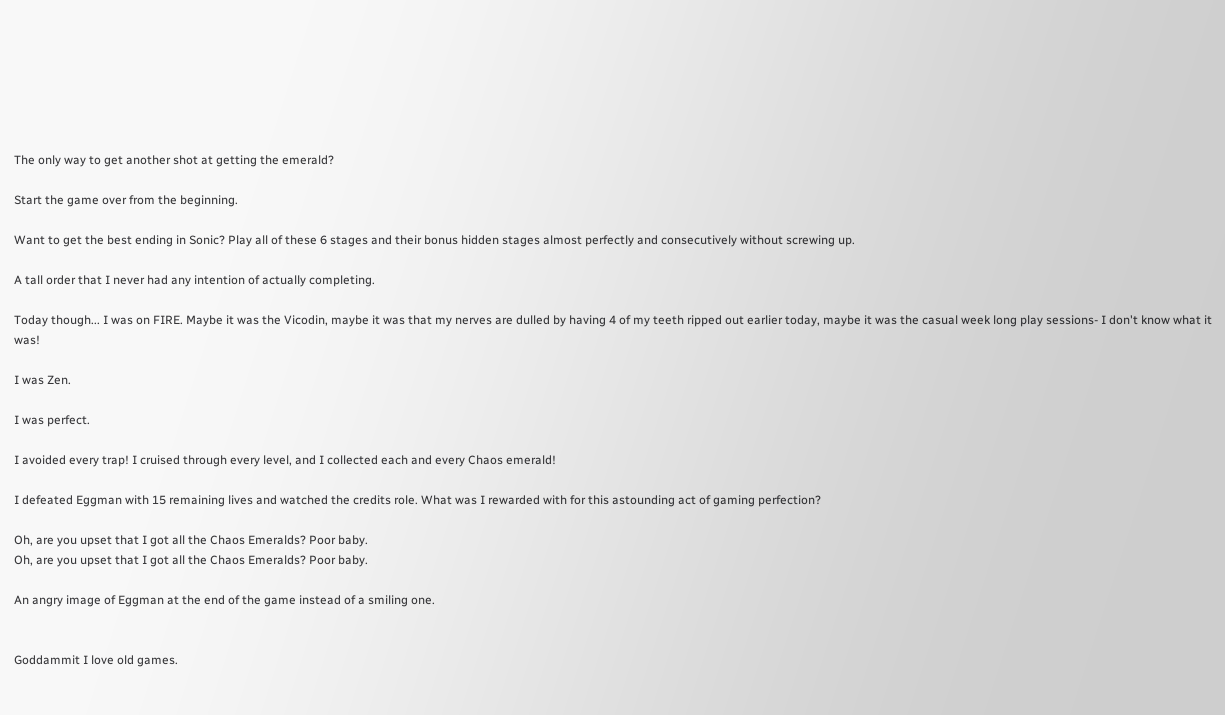The only way to get another shot at getting the emerald?

Start the game over from the beginning.

Want to get the best ending in Sonic? Play all of these 6 stages and their bonus hidden stages almost perfectly and consecutively without screwing up.

A tall order that I never had any intention of actually completing.

Today though... I was on FIRE. Maybe it was the Vicodin, maybe it was that my nerves are dulled by having 4 of my teeth ripped out earlier today, maybe it was the casual week long play sessions- I don't know what it was!

I was Zen.

I was perfect.

I avoided every trap! I cruised through every level, and I collected each and every Chaos emerald!

I defeated Eggman with 15 remaining lives and watched the credits role. What was I rewarded with for this astounding act of gaming perfection?

Oh, are you upset that I got all the Chaos Emeralds? Poor baby.
Oh, are you upset that I got all the Chaos Emeralds? Poor baby.

An angry image of Eggman at the end of the game instead of a smiling one.


Goddammit I love old games.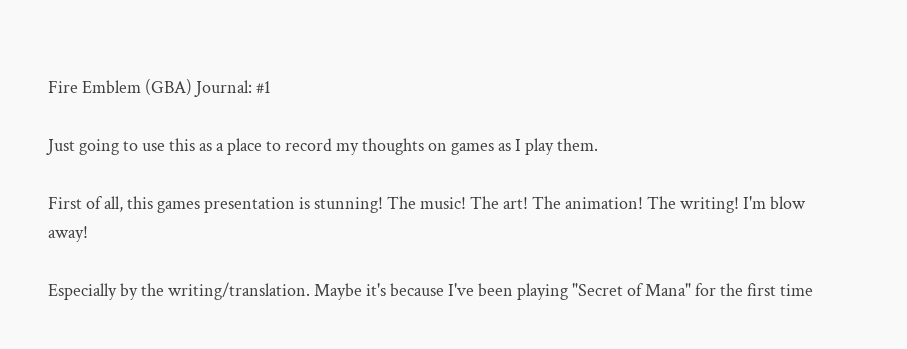Fire Emblem (GBA) Journal: #1

Just going to use this as a place to record my thoughts on games as I play them.

First of all, this games presentation is stunning! The music! The art! The animation! The writing! I'm blow away!

Especially by the writing/translation. Maybe it's because I've been playing "Secret of Mana" for the first time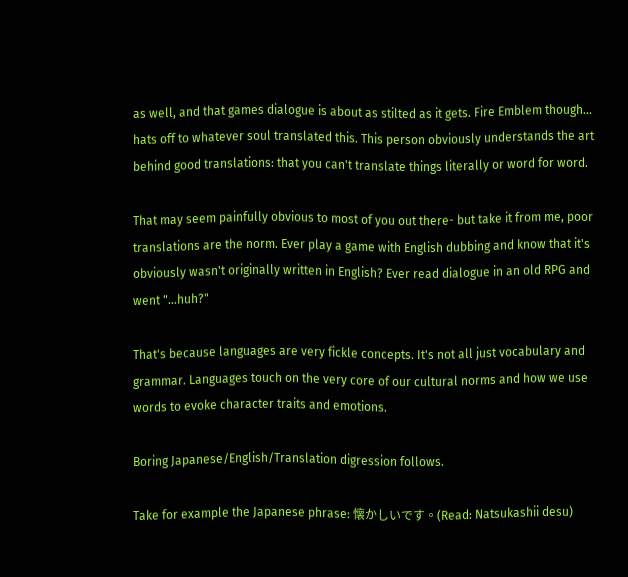as well, and that games dialogue is about as stilted as it gets. Fire Emblem though... hats off to whatever soul translated this. This person obviously understands the art behind good translations: that you can't translate things literally or word for word.

That may seem painfully obvious to most of you out there- but take it from me, poor translations are the norm. Ever play a game with English dubbing and know that it's obviously wasn't originally written in English? Ever read dialogue in an old RPG and went "...huh?"

That's because languages are very fickle concepts. It's not all just vocabulary and grammar. Languages touch on the very core of our cultural norms and how we use words to evoke character traits and emotions.

Boring Japanese/English/Translation digression follows.

Take for example the Japanese phrase: 懐かしいです。(Read: Natsukashii desu)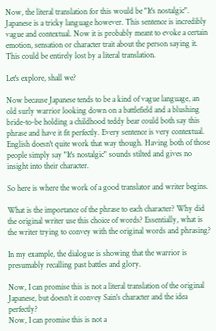Now, the literal translation for this would be "It's nostalgic". Japanese is a tricky language however. This sentence is incredibly vague and contextual. Now it is probably meant to evoke a certain emotion, sensation or character trait about the person saying it. This could be entirely lost by a literal translation.

Let's explore, shall we?

Now because Japanese tends to be a kind of vague language, an old surly warrior looking down on a battlefield and a blushing bride-to-be holding a childhood teddy bear could both say this phrase and have it fit perfectly. Every sentence is very contextual. English doesn't quite work that way though. Having both of those people simply say "It's nostalgic" sounds stilted and gives no insight into their character.

So here is where the work of a good translator and writer begins.

What is the importance of the phrase to each character? Why did the original writer use this choice of words? Essentially, what is the writer trying to convey with the original words and phrasing?

In my example, the dialogue is showing that the warrior is presumably recalling past battles and glory.

Now, I can promise this is not a literal translation of the original Japanese, but doesn't it convey Sain's character and the idea perfectly?
Now, I can promise this is not a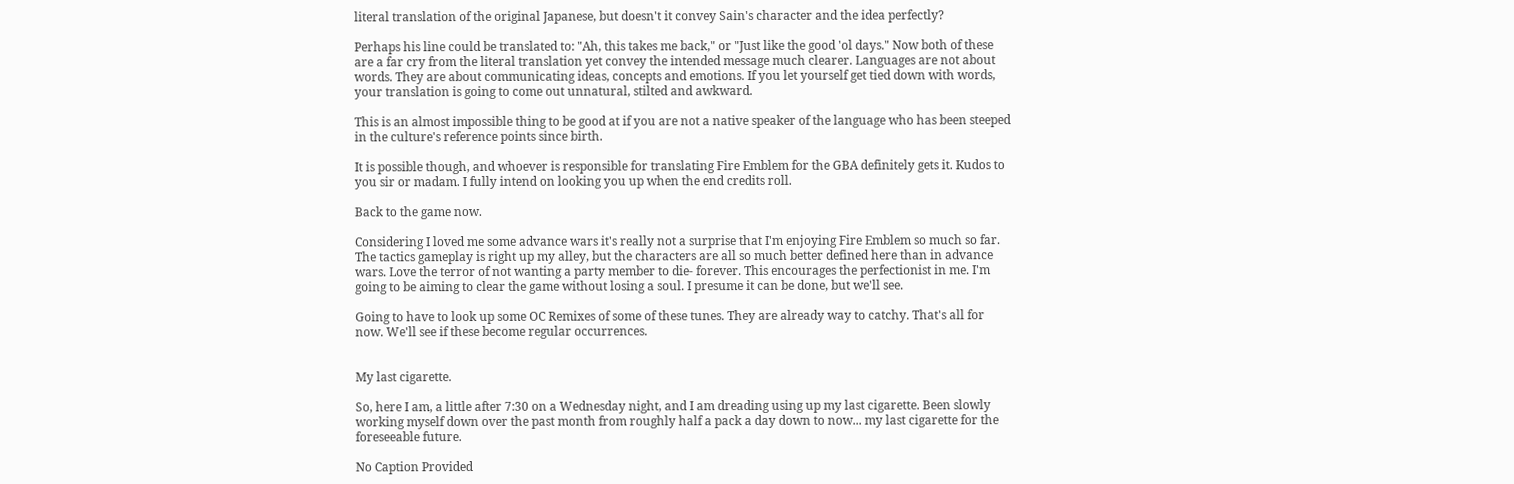literal translation of the original Japanese, but doesn't it convey Sain's character and the idea perfectly?

Perhaps his line could be translated to: "Ah, this takes me back," or "Just like the good 'ol days." Now both of these are a far cry from the literal translation yet convey the intended message much clearer. Languages are not about words. They are about communicating ideas, concepts and emotions. If you let yourself get tied down with words, your translation is going to come out unnatural, stilted and awkward.

This is an almost impossible thing to be good at if you are not a native speaker of the language who has been steeped in the culture's reference points since birth.

It is possible though, and whoever is responsible for translating Fire Emblem for the GBA definitely gets it. Kudos to you sir or madam. I fully intend on looking you up when the end credits roll.

Back to the game now.

Considering I loved me some advance wars it's really not a surprise that I'm enjoying Fire Emblem so much so far. The tactics gameplay is right up my alley, but the characters are all so much better defined here than in advance wars. Love the terror of not wanting a party member to die- forever. This encourages the perfectionist in me. I'm going to be aiming to clear the game without losing a soul. I presume it can be done, but we'll see.

Going to have to look up some OC Remixes of some of these tunes. They are already way to catchy. That's all for now. We'll see if these become regular occurrences.


My last cigarette.

So, here I am, a little after 7:30 on a Wednesday night, and I am dreading using up my last cigarette. Been slowly working myself down over the past month from roughly half a pack a day down to now... my last cigarette for the foreseeable future.

No Caption Provided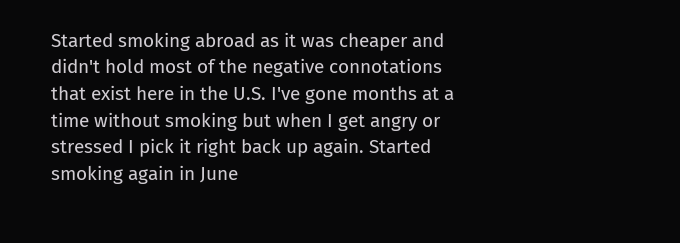Started smoking abroad as it was cheaper and didn't hold most of the negative connotations that exist here in the U.S. I've gone months at a time without smoking but when I get angry or stressed I pick it right back up again. Started smoking again in June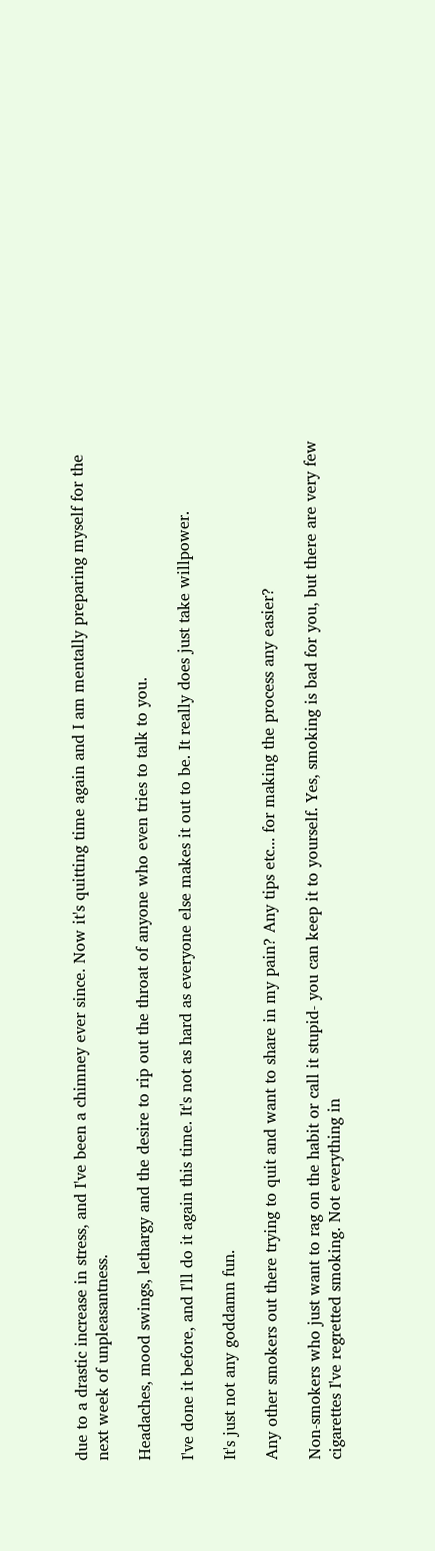due to a drastic increase in stress, and I've been a chimney ever since. Now it's quitting time again and I am mentally preparing myself for the next week of unpleasantness.

Headaches, mood swings, lethargy and the desire to rip out the throat of anyone who even tries to talk to you.

I've done it before, and I'll do it again this time. It's not as hard as everyone else makes it out to be. It really does just take willpower.

It's just not any goddamn fun.

Any other smokers out there trying to quit and want to share in my pain? Any tips etc... for making the process any easier?

Non-smokers who just want to rag on the habit or call it stupid- you can keep it to yourself. Yes, smoking is bad for you, but there are very few cigarettes I've regretted smoking. Not everything in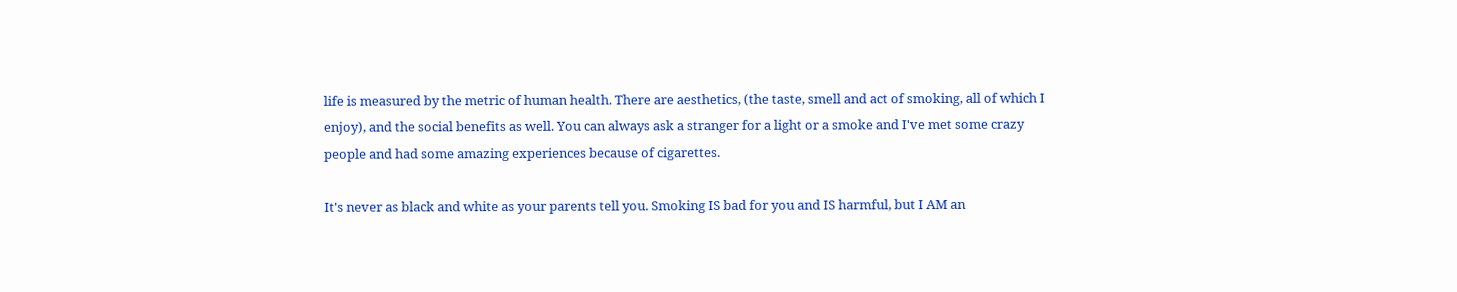life is measured by the metric of human health. There are aesthetics, (the taste, smell and act of smoking, all of which I enjoy), and the social benefits as well. You can always ask a stranger for a light or a smoke and I've met some crazy people and had some amazing experiences because of cigarettes.

It's never as black and white as your parents tell you. Smoking IS bad for you and IS harmful, but I AM an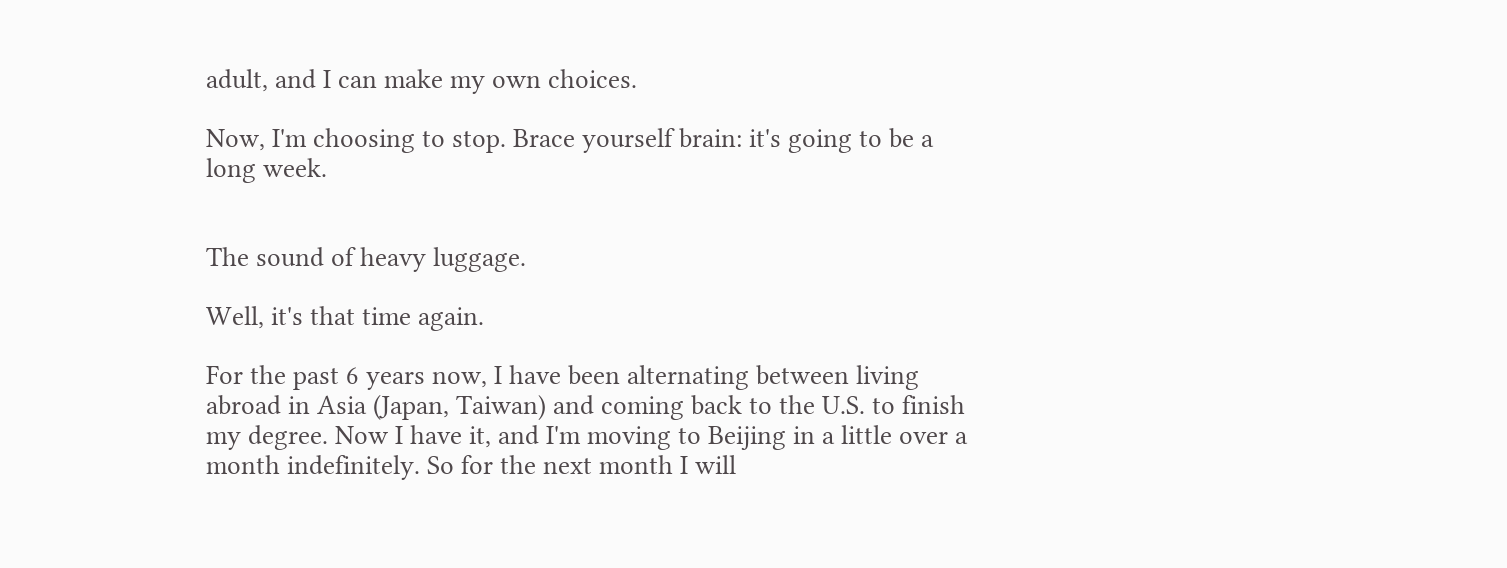adult, and I can make my own choices.

Now, I'm choosing to stop. Brace yourself brain: it's going to be a long week.


The sound of heavy luggage.

Well, it's that time again.

For the past 6 years now, I have been alternating between living abroad in Asia (Japan, Taiwan) and coming back to the U.S. to finish my degree. Now I have it, and I'm moving to Beijing in a little over a month indefinitely. So for the next month I will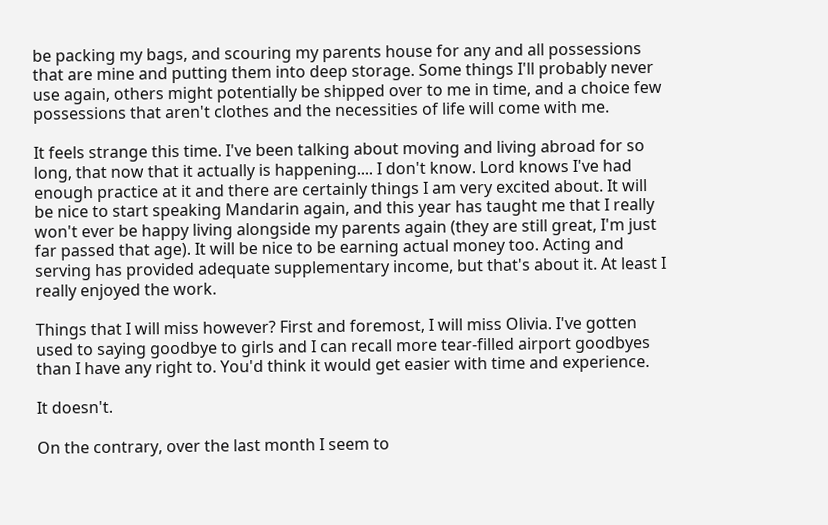be packing my bags, and scouring my parents house for any and all possessions that are mine and putting them into deep storage. Some things I'll probably never use again, others might potentially be shipped over to me in time, and a choice few possessions that aren't clothes and the necessities of life will come with me.

It feels strange this time. I've been talking about moving and living abroad for so long, that now that it actually is happening.... I don't know. Lord knows I've had enough practice at it and there are certainly things I am very excited about. It will be nice to start speaking Mandarin again, and this year has taught me that I really won't ever be happy living alongside my parents again (they are still great, I'm just far passed that age). It will be nice to be earning actual money too. Acting and serving has provided adequate supplementary income, but that's about it. At least I really enjoyed the work.

Things that I will miss however? First and foremost, I will miss Olivia. I've gotten used to saying goodbye to girls and I can recall more tear-filled airport goodbyes than I have any right to. You'd think it would get easier with time and experience.

It doesn't.

On the contrary, over the last month I seem to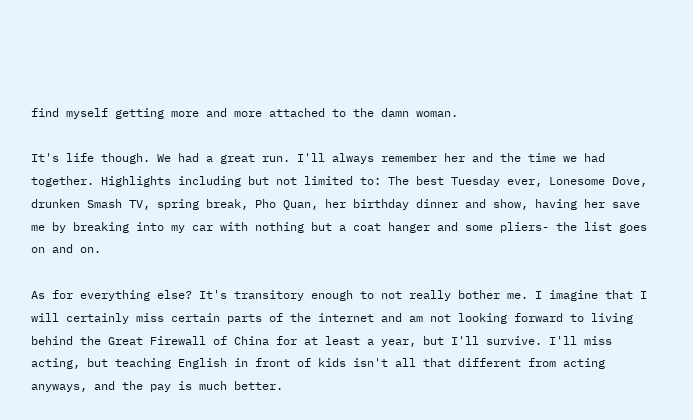find myself getting more and more attached to the damn woman.

It's life though. We had a great run. I'll always remember her and the time we had together. Highlights including but not limited to: The best Tuesday ever, Lonesome Dove, drunken Smash TV, spring break, Pho Quan, her birthday dinner and show, having her save me by breaking into my car with nothing but a coat hanger and some pliers- the list goes on and on.

As for everything else? It's transitory enough to not really bother me. I imagine that I will certainly miss certain parts of the internet and am not looking forward to living behind the Great Firewall of China for at least a year, but I'll survive. I'll miss acting, but teaching English in front of kids isn't all that different from acting anyways, and the pay is much better.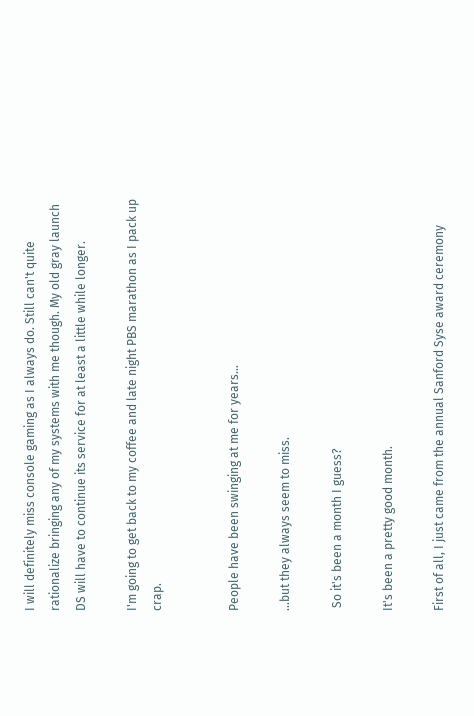I will definitely miss console gaming as I always do. Still can't quite rationalize bringing any of my systems with me though. My old gray launch DS will have to continue its service for at least a little while longer.

I'm going to get back to my coffee and late night PBS marathon as I pack up crap.


People have been swinging at me for years...

...but they always seem to miss.

 So it's been a month I guess?

It's been a pretty good month.

First of all, I just came from the annual Sanford Syse award ceremony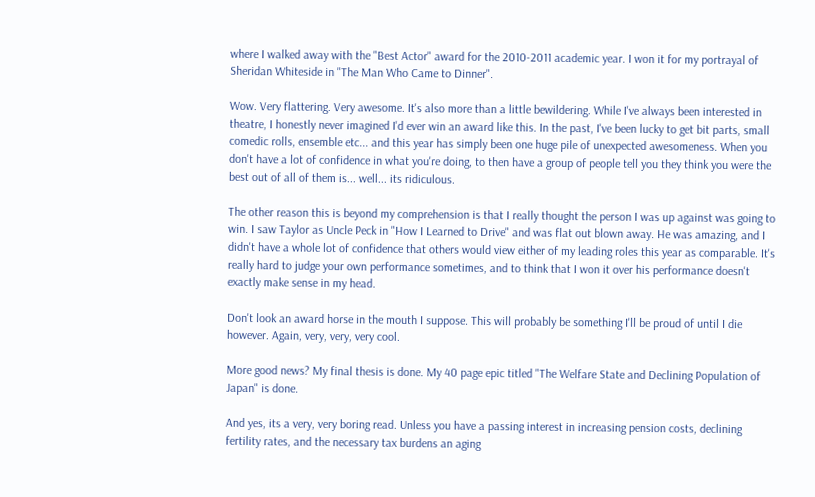where I walked away with the "Best Actor" award for the 2010-2011 academic year. I won it for my portrayal of Sheridan Whiteside in "The Man Who Came to Dinner".

Wow. Very flattering. Very awesome. It's also more than a little bewildering. While I've always been interested in theatre, I honestly never imagined I'd ever win an award like this. In the past, I've been lucky to get bit parts, small comedic rolls, ensemble etc... and this year has simply been one huge pile of unexpected awesomeness. When you don't have a lot of confidence in what you're doing, to then have a group of people tell you they think you were the best out of all of them is... well... its ridiculous.

The other reason this is beyond my comprehension is that I really thought the person I was up against was going to win. I saw Taylor as Uncle Peck in "How I Learned to Drive" and was flat out blown away. He was amazing, and I didn't have a whole lot of confidence that others would view either of my leading roles this year as comparable. It's really hard to judge your own performance sometimes, and to think that I won it over his performance doesn't exactly make sense in my head.

Don't look an award horse in the mouth I suppose. This will probably be something I'll be proud of until I die however. Again, very, very, very cool.

More good news? My final thesis is done. My 40 page epic titled "The Welfare State and Declining Population of Japan" is done.

And yes, its a very, very boring read. Unless you have a passing interest in increasing pension costs, declining fertility rates, and the necessary tax burdens an aging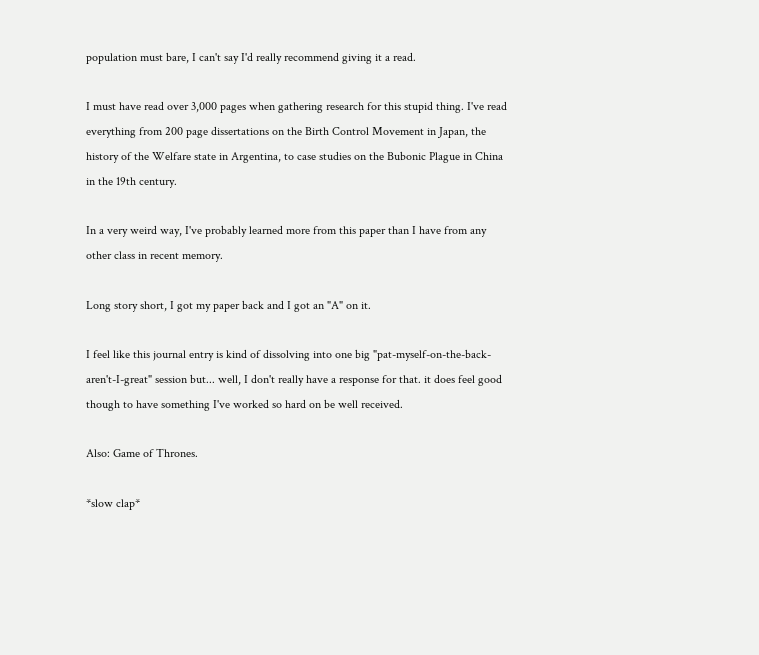population must bare, I can't say I'd really recommend giving it a read.

I must have read over 3,000 pages when gathering research for this stupid thing. I've read everything from 200 page dissertations on the Birth Control Movement in Japan, the history of the Welfare state in Argentina, to case studies on the Bubonic Plague in China in the 19th century.

In a very weird way, I've probably learned more from this paper than I have from any other class in recent memory.

Long story short, I got my paper back and I got an "A" on it.

I feel like this journal entry is kind of dissolving into one big "pat-myself-on-the-back-aren't-I-great" session but... well, I don't really have a response for that. it does feel good though to have something I've worked so hard on be well received.

Also: Game of Thrones.

*slow clap*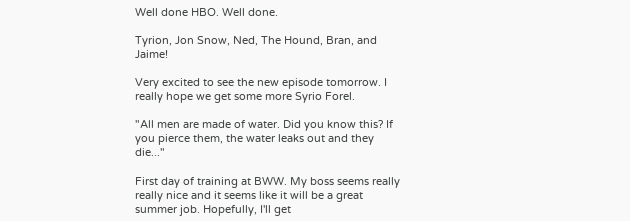Well done HBO. Well done.

Tyrion, Jon Snow, Ned, The Hound, Bran, and Jaime!

Very excited to see the new episode tomorrow. I really hope we get some more Syrio Forel.

"All men are made of water. Did you know this? If you pierce them, the water leaks out and they die..."

First day of training at BWW. My boss seems really really nice and it seems like it will be a great summer job. Hopefully, I'll get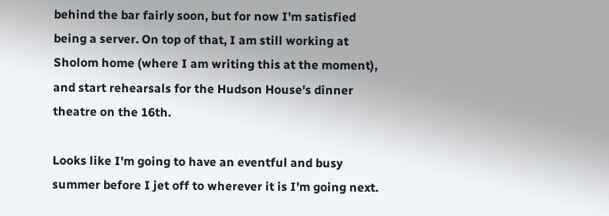behind the bar fairly soon, but for now I'm satisfied being a server. On top of that, I am still working at Sholom home (where I am writing this at the moment), and start rehearsals for the Hudson House's dinner theatre on the 16th.

Looks like I'm going to have an eventful and busy summer before I jet off to wherever it is I'm going next.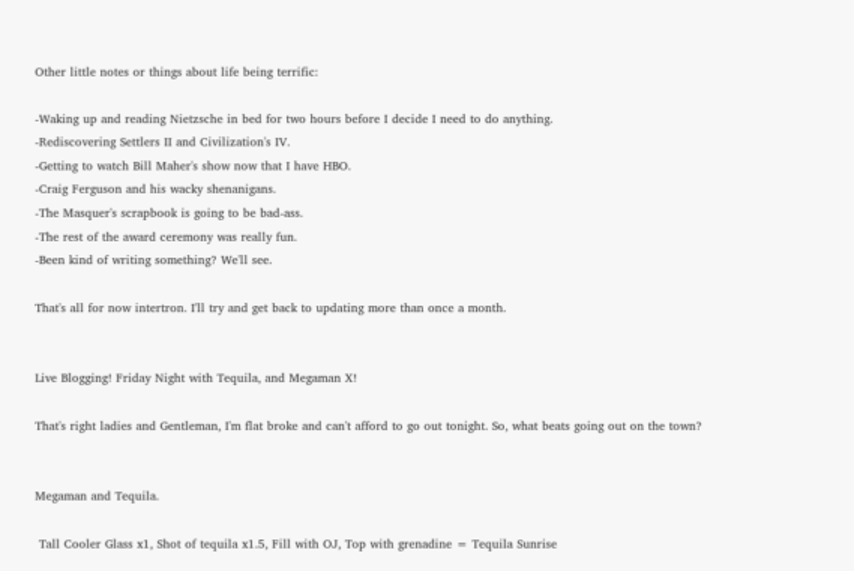Other little notes or things about life being terrific:

-Waking up and reading Nietzsche in bed for two hours before I decide I need to do anything.
-Rediscovering Settlers II and Civilization's IV.
-Getting to watch Bill Maher's show now that I have HBO.
-Craig Ferguson and his wacky shenanigans.
-The Masquer's scrapbook is going to be bad-ass.
-The rest of the award ceremony was really fun.
-Been kind of writing something? We'll see.

That's all for now intertron. I'll try and get back to updating more than once a month.


Live Blogging! Friday Night with Tequila, and Megaman X!

That's right ladies and Gentleman, I'm flat broke and can't afford to go out tonight. So, what beats going out on the town?


Megaman and Tequila.

 Tall Cooler Glass x1, Shot of tequila x1.5, Fill with OJ, Top with grenadine = Tequila Sunrise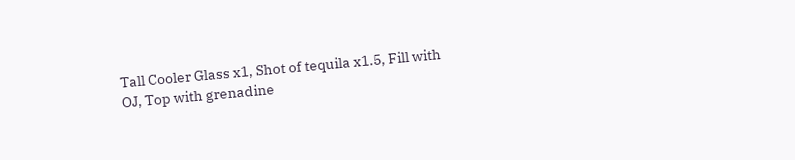Tall Cooler Glass x1, Shot of tequila x1.5, Fill with OJ, Top with grenadine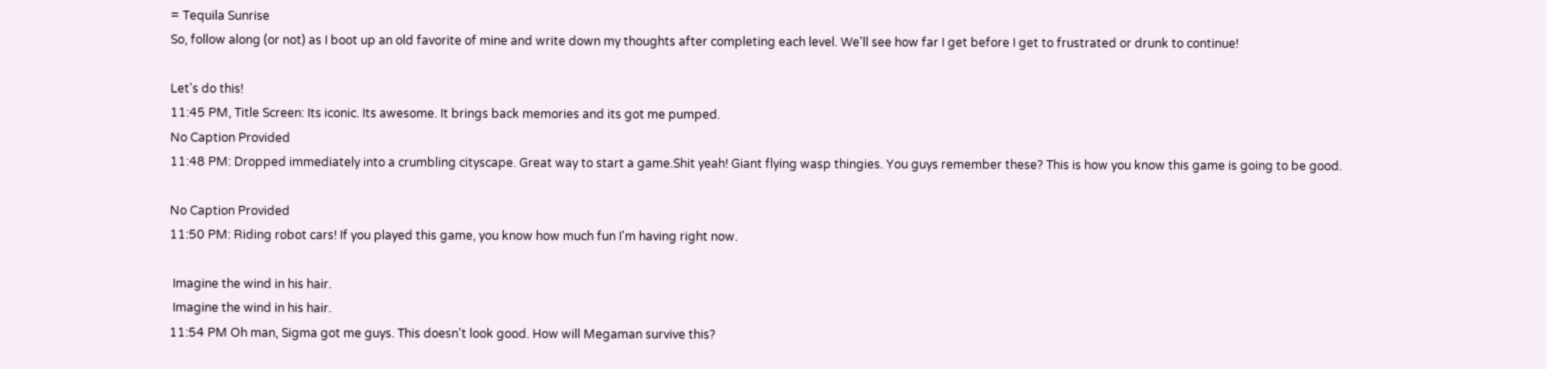= Tequila Sunrise
So, follow along (or not) as I boot up an old favorite of mine and write down my thoughts after completing each level. We'll see how far I get before I get to frustrated or drunk to continue!

Let's do this!
11:45 PM, Title Screen: Its iconic. Its awesome. It brings back memories and its got me pumped.
No Caption Provided
11:48 PM: Dropped immediately into a crumbling cityscape. Great way to start a game.Shit yeah! Giant flying wasp thingies. You guys remember these? This is how you know this game is going to be good.

No Caption Provided
11:50 PM: Riding robot cars! If you played this game, you know how much fun I'm having right now.

 Imagine the wind in his hair.
 Imagine the wind in his hair.
11:54 PM Oh man, Sigma got me guys. This doesn't look good. How will Megaman survive this?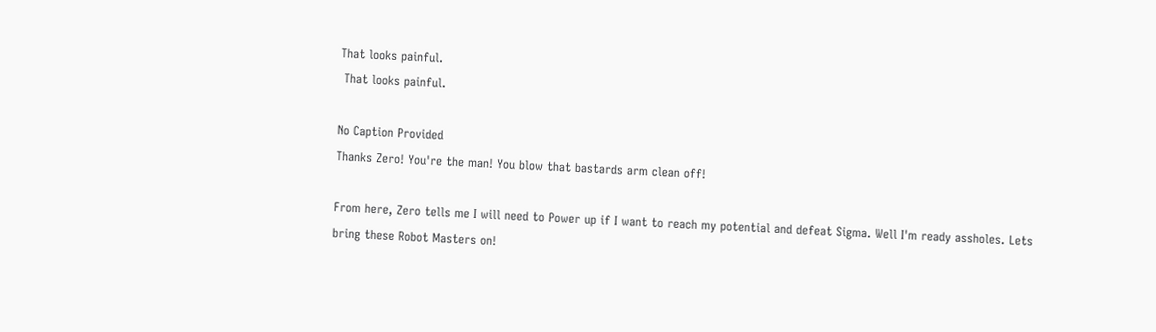That looks painful.
 That looks painful.

No Caption Provided
Thanks Zero! You're the man! You blow that bastards arm clean off!

From here, Zero tells me I will need to Power up if I want to reach my potential and defeat Sigma. Well I'm ready assholes. Lets bring these Robot Masters on!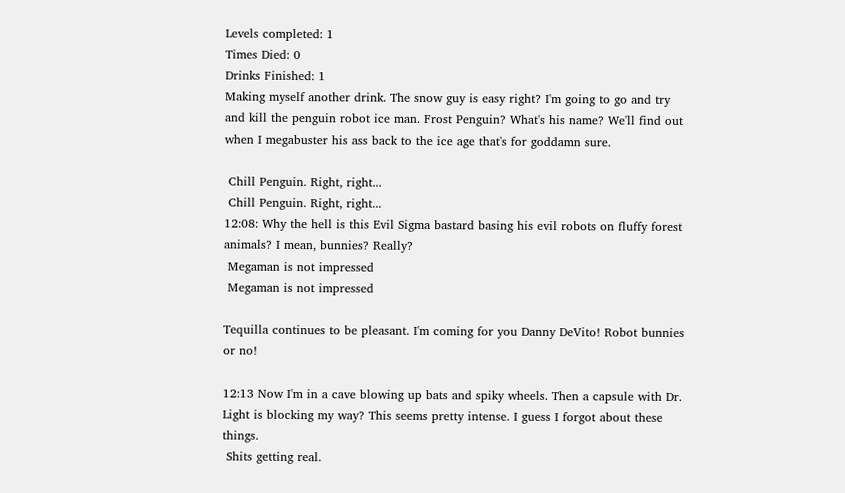Levels completed: 1
Times Died: 0
Drinks Finished: 1
Making myself another drink. The snow guy is easy right? I'm going to go and try and kill the penguin robot ice man. Frost Penguin? What's his name? We'll find out when I megabuster his ass back to the ice age that's for goddamn sure.

 Chill Penguin. Right, right...
 Chill Penguin. Right, right...
12:08: Why the hell is this Evil Sigma bastard basing his evil robots on fluffy forest animals? I mean, bunnies? Really?
 Megaman is not impressed
 Megaman is not impressed

Tequilla continues to be pleasant. I'm coming for you Danny DeVito! Robot bunnies or no!

12:13 Now I'm in a cave blowing up bats and spiky wheels. Then a capsule with Dr. Light is blocking my way? This seems pretty intense. I guess I forgot about these things.
 Shits getting real.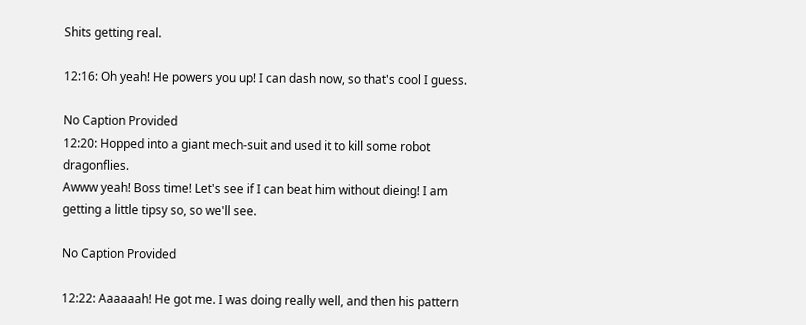Shits getting real.

12:16: Oh yeah! He powers you up! I can dash now, so that's cool I guess.

No Caption Provided
12:20: Hopped into a giant mech-suit and used it to kill some robot dragonflies.
Awww yeah! Boss time! Let's see if I can beat him without dieing! I am getting a little tipsy so, so we'll see.

No Caption Provided

12:22: Aaaaaah! He got me. I was doing really well, and then his pattern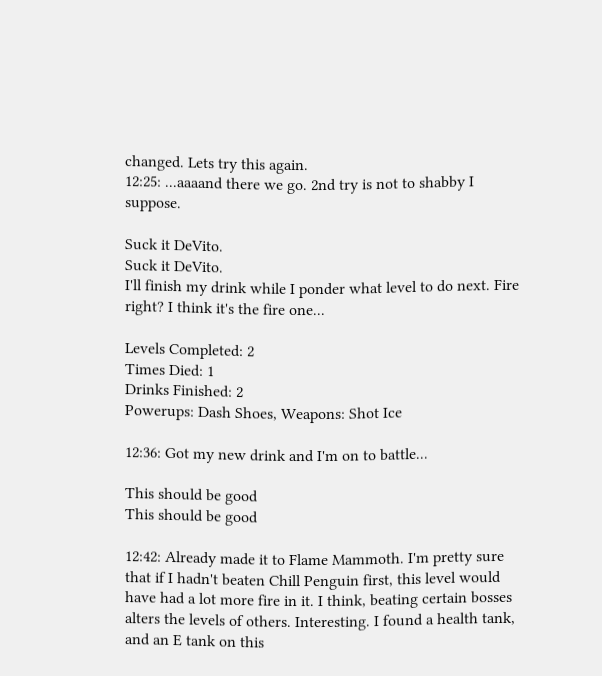changed. Lets try this again.
12:25: ...aaaand there we go. 2nd try is not to shabby I suppose.

Suck it DeVito.
Suck it DeVito.
I'll finish my drink while I ponder what level to do next. Fire right? I think it's the fire one...

Levels Completed: 2
Times Died: 1
Drinks Finished: 2
Powerups: Dash Shoes, Weapons: Shot Ice

12:36: Got my new drink and I'm on to battle...

This should be good
This should be good

12:42: Already made it to Flame Mammoth. I'm pretty sure that if I hadn't beaten Chill Penguin first, this level would have had a lot more fire in it. I think, beating certain bosses alters the levels of others. Interesting. I found a health tank, and an E tank on this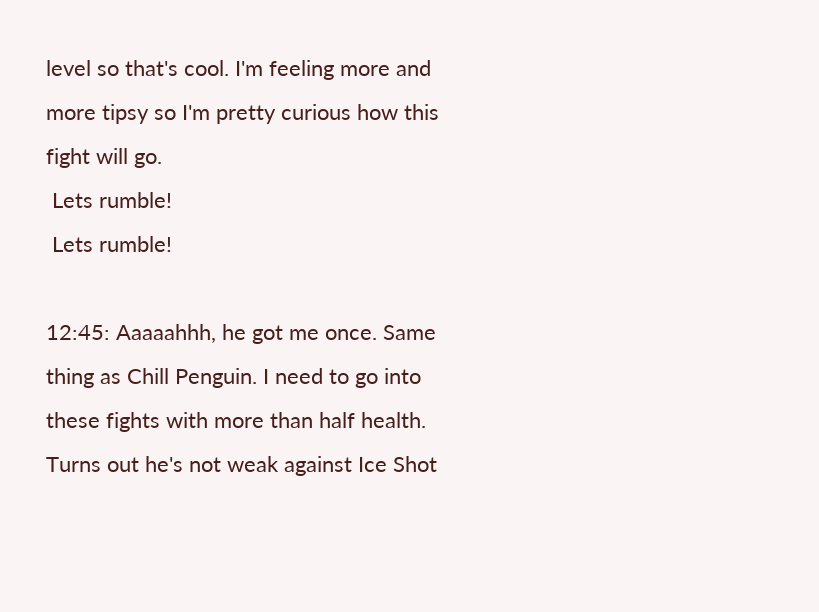level so that's cool. I'm feeling more and more tipsy so I'm pretty curious how this fight will go.
 Lets rumble!
 Lets rumble!

12:45: Aaaaahhh, he got me once. Same thing as Chill Penguin. I need to go into these fights with more than half health. Turns out he's not weak against Ice Shot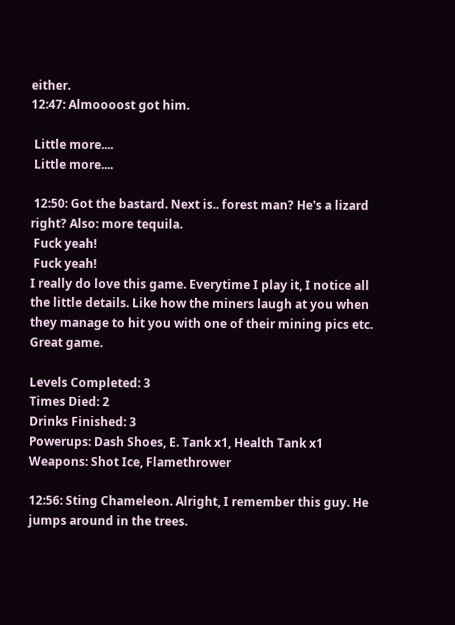either.
12:47: Almoooost got him.

 Little more....
 Little more....

 12:50: Got the bastard. Next is.. forest man? He's a lizard right? Also: more tequila.
 Fuck yeah!
 Fuck yeah!
I really do love this game. Everytime I play it, I notice all the little details. Like how the miners laugh at you when they manage to hit you with one of their mining pics etc. Great game.

Levels Completed: 3
Times Died: 2
Drinks Finished: 3
Powerups: Dash Shoes, E. Tank x1, Health Tank x1
Weapons: Shot Ice, Flamethrower

12:56: Sting Chameleon. Alright, I remember this guy. He jumps around in the trees.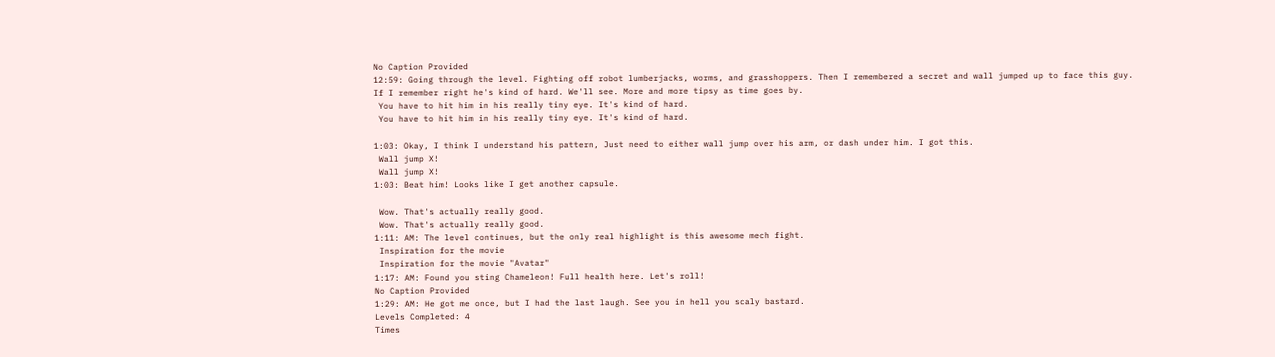No Caption Provided
12:59: Going through the level. Fighting off robot lumberjacks, worms, and grasshoppers. Then I remembered a secret and wall jumped up to face this guy. If I remember right he's kind of hard. We'll see. More and more tipsy as time goes by.
 You have to hit him in his really tiny eye. It's kind of hard.
 You have to hit him in his really tiny eye. It's kind of hard.

1:03: Okay, I think I understand his pattern, Just need to either wall jump over his arm, or dash under him. I got this.
 Wall jump X!
 Wall jump X!
1:03: Beat him! Looks like I get another capsule.

 Wow. That's actually really good.
 Wow. That's actually really good.
1:11: AM: The level continues, but the only real highlight is this awesome mech fight.
 Inspiration for the movie
 Inspiration for the movie "Avatar"
1:17: AM: Found you sting Chameleon! Full health here. Let's roll!
No Caption Provided
1:29: AM: He got me once, but I had the last laugh. See you in hell you scaly bastard.
Levels Completed: 4
Times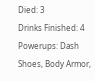Died: 3
Drinks Finished: 4
Powerups: Dash Shoes, Body Armor,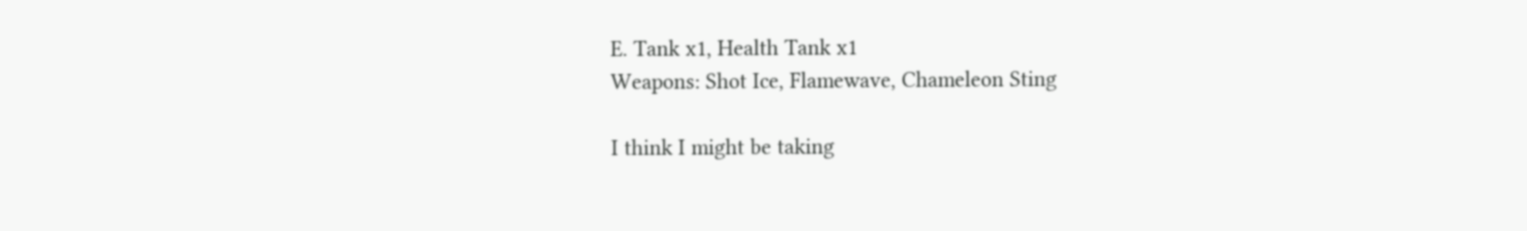E. Tank x1, Health Tank x1
Weapons: Shot Ice, Flamewave, Chameleon Sting

I think I might be taking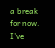a break for now. I've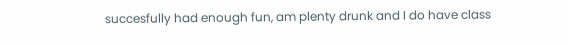succesfully had enough fun, am plenty drunk and I do have class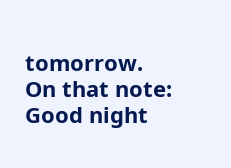tomorrow. On that note: Good night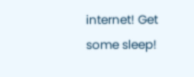internet! Get some sleep!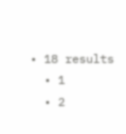• 18 results
  • 1
  • 2